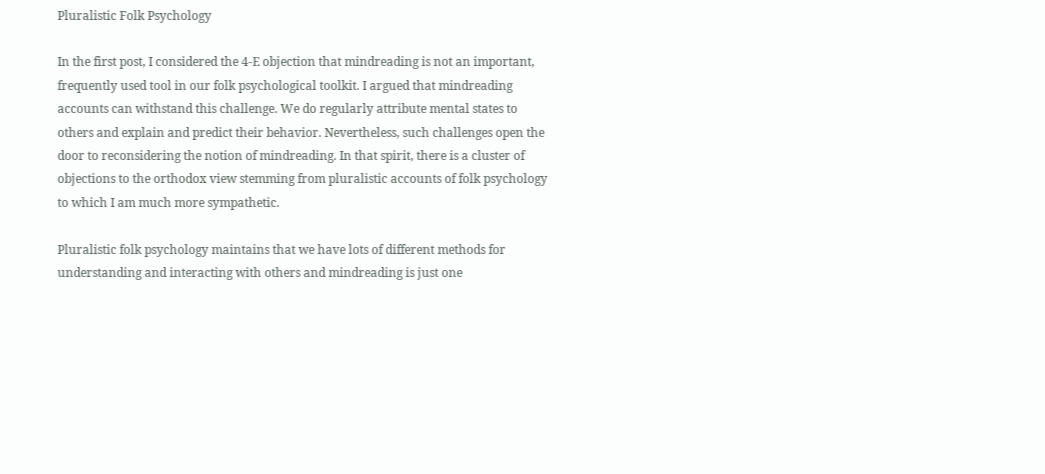Pluralistic Folk Psychology

In the first post, I considered the 4-E objection that mindreading is not an important, frequently used tool in our folk psychological toolkit. I argued that mindreading accounts can withstand this challenge. We do regularly attribute mental states to others and explain and predict their behavior. Nevertheless, such challenges open the door to reconsidering the notion of mindreading. In that spirit, there is a cluster of objections to the orthodox view stemming from pluralistic accounts of folk psychology to which I am much more sympathetic.

Pluralistic folk psychology maintains that we have lots of different methods for understanding and interacting with others and mindreading is just one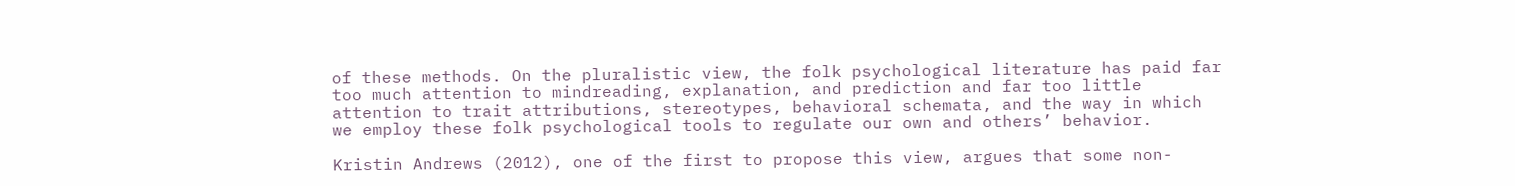of these methods. On the pluralistic view, the folk psychological literature has paid far too much attention to mindreading, explanation, and prediction and far too little attention to trait attributions, stereotypes, behavioral schemata, and the way in which we employ these folk psychological tools to regulate our own and others’ behavior.

Kristin Andrews (2012), one of the first to propose this view, argues that some non-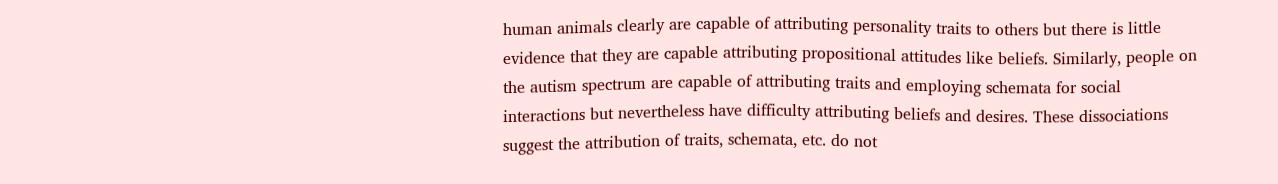human animals clearly are capable of attributing personality traits to others but there is little evidence that they are capable attributing propositional attitudes like beliefs. Similarly, people on the autism spectrum are capable of attributing traits and employing schemata for social interactions but nevertheless have difficulty attributing beliefs and desires. These dissociations suggest the attribution of traits, schemata, etc. do not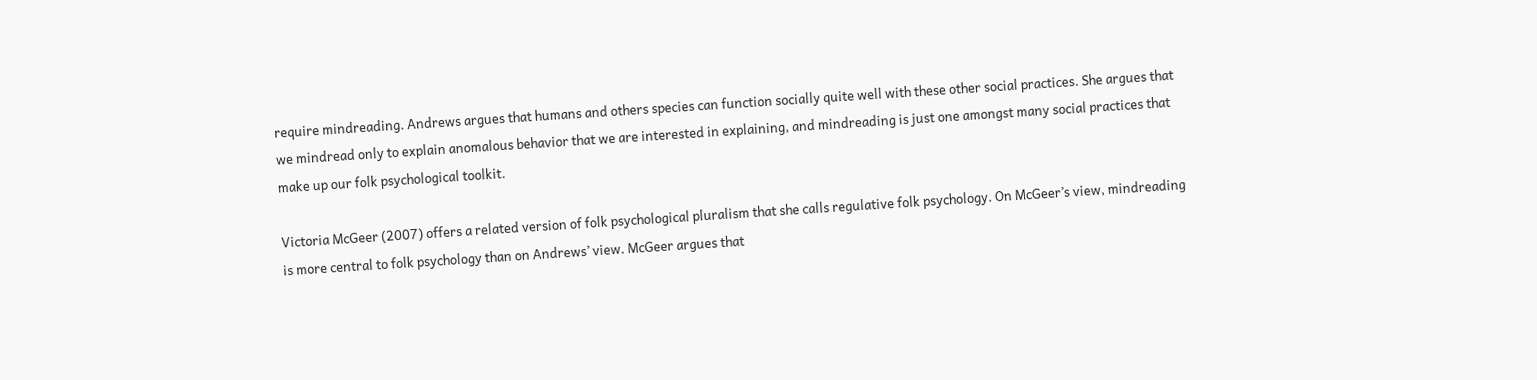require mindreading. Andrews argues that humans and others species can function socially quite well with these other social practices. She argues that we mindread only to explain anomalous behavior that we are interested in explaining, and mindreading is just one amongst many social practices that make up our folk psychological toolkit.

Victoria McGeer (2007) offers a related version of folk psychological pluralism that she calls regulative folk psychology. On McGeer’s view, mindreading is more central to folk psychology than on Andrews’ view. McGeer argues that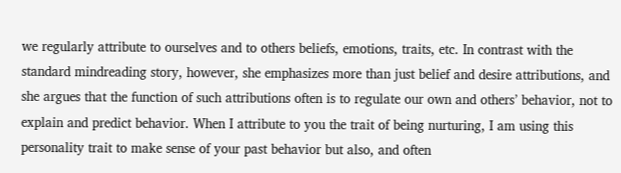we regularly attribute to ourselves and to others beliefs, emotions, traits, etc. In contrast with the standard mindreading story, however, she emphasizes more than just belief and desire attributions, and she argues that the function of such attributions often is to regulate our own and others’ behavior, not to explain and predict behavior. When I attribute to you the trait of being nurturing, I am using this personality trait to make sense of your past behavior but also, and often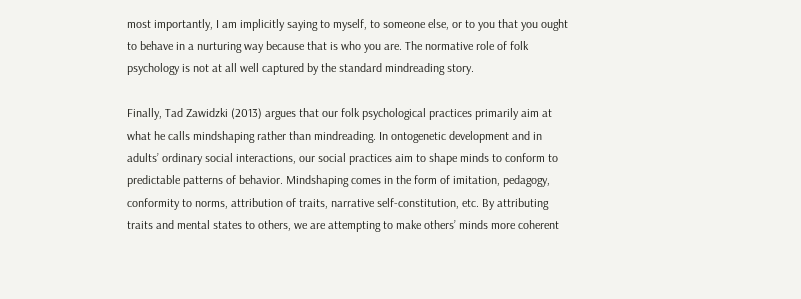most importantly, I am implicitly saying to myself, to someone else, or to you that you ought to behave in a nurturing way because that is who you are. The normative role of folk psychology is not at all well captured by the standard mindreading story.

Finally, Tad Zawidzki (2013) argues that our folk psychological practices primarily aim at what he calls mindshaping rather than mindreading. In ontogenetic development and in adults’ ordinary social interactions, our social practices aim to shape minds to conform to predictable patterns of behavior. Mindshaping comes in the form of imitation, pedagogy, conformity to norms, attribution of traits, narrative self-constitution, etc. By attributing traits and mental states to others, we are attempting to make others’ minds more coherent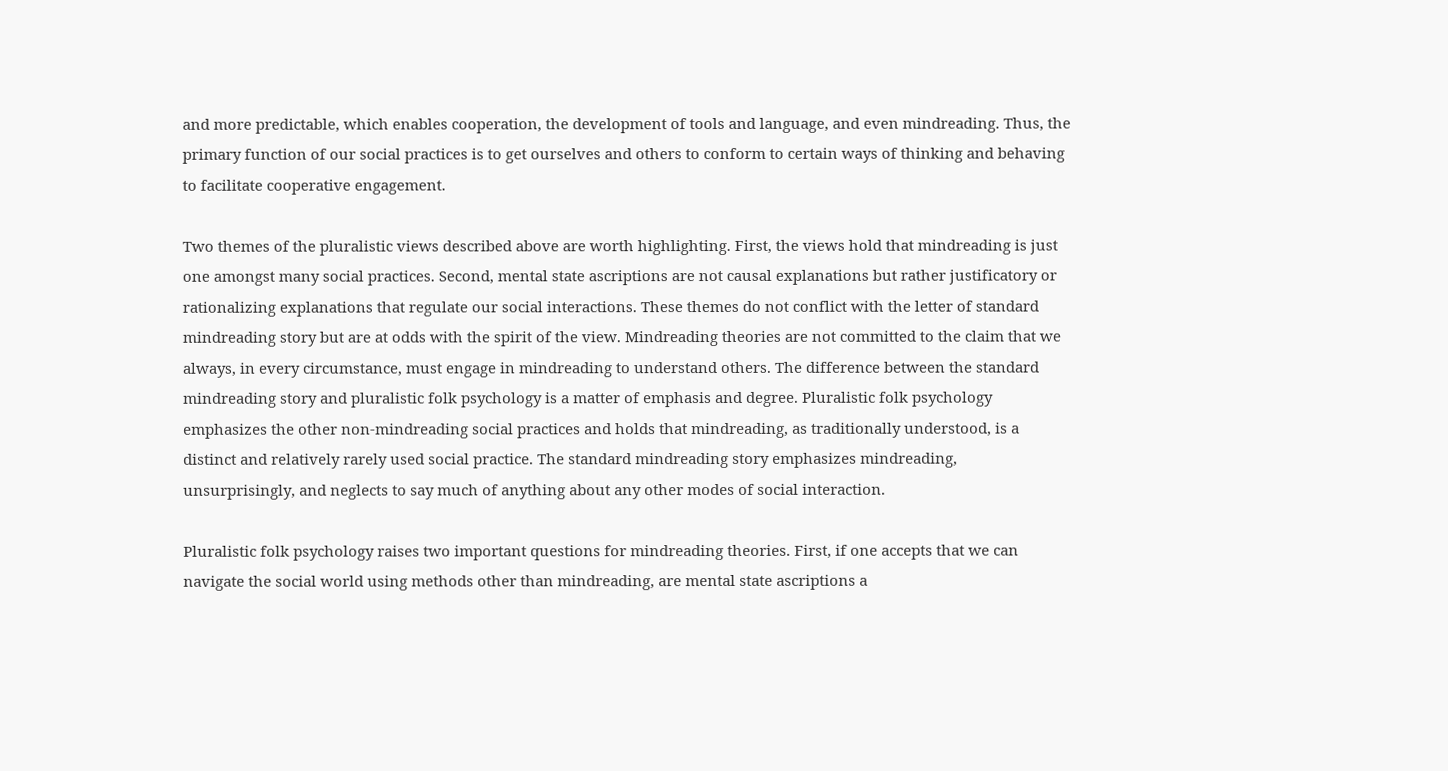and more predictable, which enables cooperation, the development of tools and language, and even mindreading. Thus, the primary function of our social practices is to get ourselves and others to conform to certain ways of thinking and behaving to facilitate cooperative engagement.

Two themes of the pluralistic views described above are worth highlighting. First, the views hold that mindreading is just one amongst many social practices. Second, mental state ascriptions are not causal explanations but rather justificatory or rationalizing explanations that regulate our social interactions. These themes do not conflict with the letter of standard mindreading story but are at odds with the spirit of the view. Mindreading theories are not committed to the claim that we always, in every circumstance, must engage in mindreading to understand others. The difference between the standard mindreading story and pluralistic folk psychology is a matter of emphasis and degree. Pluralistic folk psychology emphasizes the other non-mindreading social practices and holds that mindreading, as traditionally understood, is a distinct and relatively rarely used social practice. The standard mindreading story emphasizes mindreading, unsurprisingly, and neglects to say much of anything about any other modes of social interaction.

Pluralistic folk psychology raises two important questions for mindreading theories. First, if one accepts that we can navigate the social world using methods other than mindreading, are mental state ascriptions a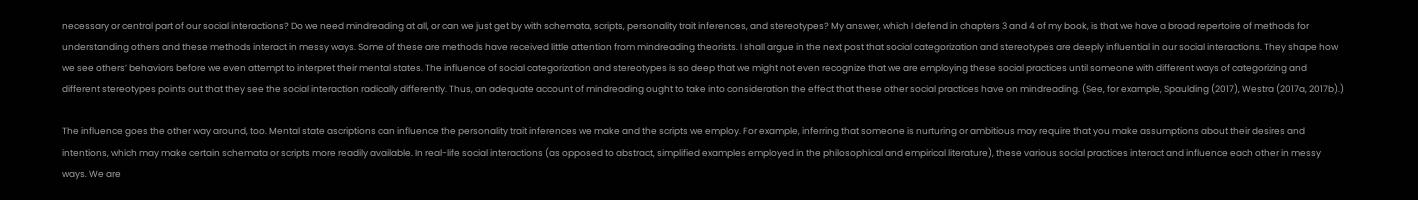necessary or central part of our social interactions? Do we need mindreading at all, or can we just get by with schemata, scripts, personality trait inferences, and stereotypes? My answer, which I defend in chapters 3 and 4 of my book, is that we have a broad repertoire of methods for understanding others and these methods interact in messy ways. Some of these are methods have received little attention from mindreading theorists. I shall argue in the next post that social categorization and stereotypes are deeply influential in our social interactions. They shape how we see others’ behaviors before we even attempt to interpret their mental states. The influence of social categorization and stereotypes is so deep that we might not even recognize that we are employing these social practices until someone with different ways of categorizing and different stereotypes points out that they see the social interaction radically differently. Thus, an adequate account of mindreading ought to take into consideration the effect that these other social practices have on mindreading. (See, for example, Spaulding (2017), Westra (2017a, 2017b).)

The influence goes the other way around, too. Mental state ascriptions can influence the personality trait inferences we make and the scripts we employ. For example, inferring that someone is nurturing or ambitious may require that you make assumptions about their desires and intentions, which may make certain schemata or scripts more readily available. In real-life social interactions (as opposed to abstract, simplified examples employed in the philosophical and empirical literature), these various social practices interact and influence each other in messy ways. We are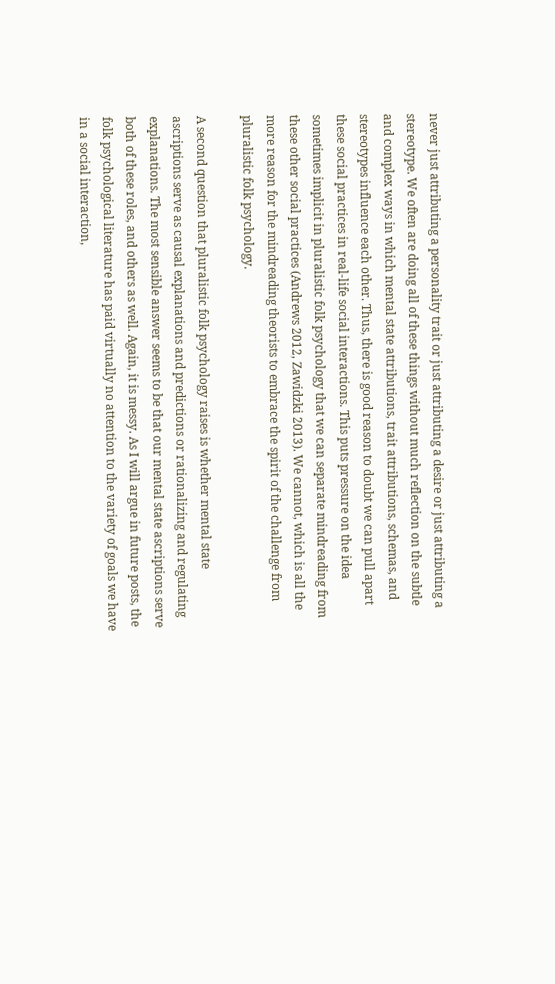never just attributing a personality trait or just attributing a desire or just attributing a stereotype. We often are doing all of these things without much reflection on the subtle and complex ways in which mental state attributions, trait attributions, schemas, and stereotypes influence each other. Thus, there is good reason to doubt we can pull apart these social practices in real-life social interactions. This puts pressure on the idea sometimes implicit in pluralistic folk psychology that we can separate mindreading from these other social practices (Andrews 2012, Zawidzki 2013). We cannot, which is all the more reason for the mindreading theorists to embrace the spirit of the challenge from pluralistic folk psychology.

A second question that pluralistic folk psychology raises is whether mental state ascriptions serve as causal explanations and predictions or rationalizing and regulating explanations. The most sensible answer seems to be that our mental state ascriptions serve both of these roles, and others as well. Again, it is messy. As I will argue in future posts, the folk psychological literature has paid virtually no attention to the variety of goals we have in a social interaction,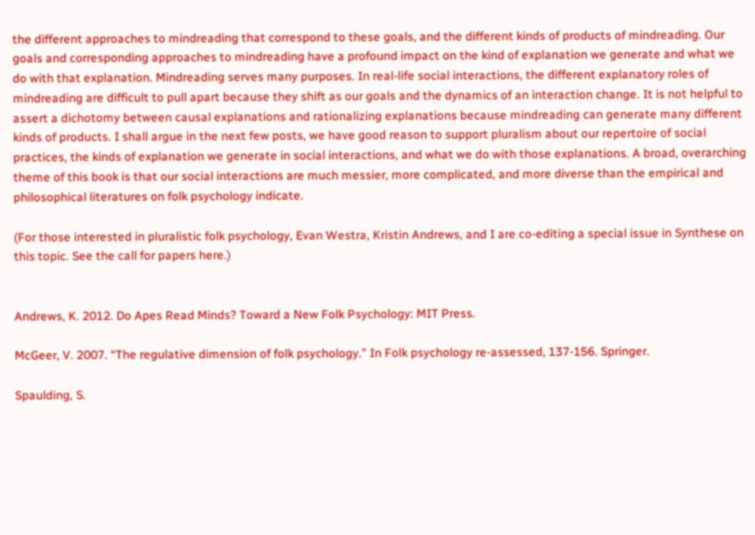the different approaches to mindreading that correspond to these goals, and the different kinds of products of mindreading. Our goals and corresponding approaches to mindreading have a profound impact on the kind of explanation we generate and what we do with that explanation. Mindreading serves many purposes. In real-life social interactions, the different explanatory roles of mindreading are difficult to pull apart because they shift as our goals and the dynamics of an interaction change. It is not helpful to assert a dichotomy between causal explanations and rationalizing explanations because mindreading can generate many different kinds of products. I shall argue in the next few posts, we have good reason to support pluralism about our repertoire of social practices, the kinds of explanation we generate in social interactions, and what we do with those explanations. A broad, overarching theme of this book is that our social interactions are much messier, more complicated, and more diverse than the empirical and philosophical literatures on folk psychology indicate.

(For those interested in pluralistic folk psychology, Evan Westra, Kristin Andrews, and I are co-editing a special issue in Synthese on this topic. See the call for papers here.)


Andrews, K. 2012. Do Apes Read Minds? Toward a New Folk Psychology: MIT Press.

McGeer, V. 2007. “The regulative dimension of folk psychology.” In Folk psychology re-assessed, 137-156. Springer.

Spaulding, S.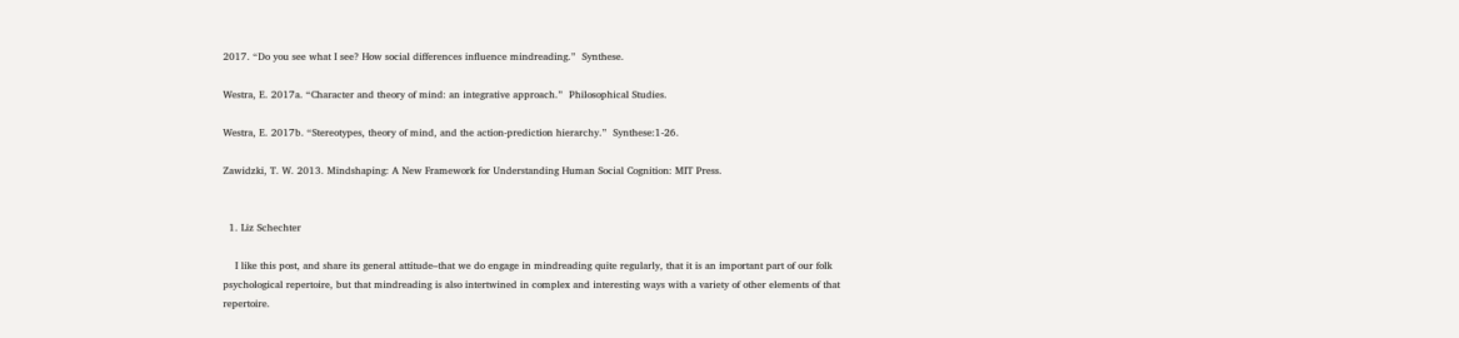2017. “Do you see what I see? How social differences influence mindreading.”  Synthese.

Westra, E. 2017a. “Character and theory of mind: an integrative approach.”  Philosophical Studies.

Westra, E. 2017b. “Stereotypes, theory of mind, and the action-prediction hierarchy.”  Synthese:1-26.

Zawidzki, T. W. 2013. Mindshaping: A New Framework for Understanding Human Social Cognition: MIT Press.


  1. Liz Schechter

    I like this post, and share its general attitude–that we do engage in mindreading quite regularly, that it is an important part of our folk psychological repertoire, but that mindreading is also intertwined in complex and interesting ways with a variety of other elements of that repertoire.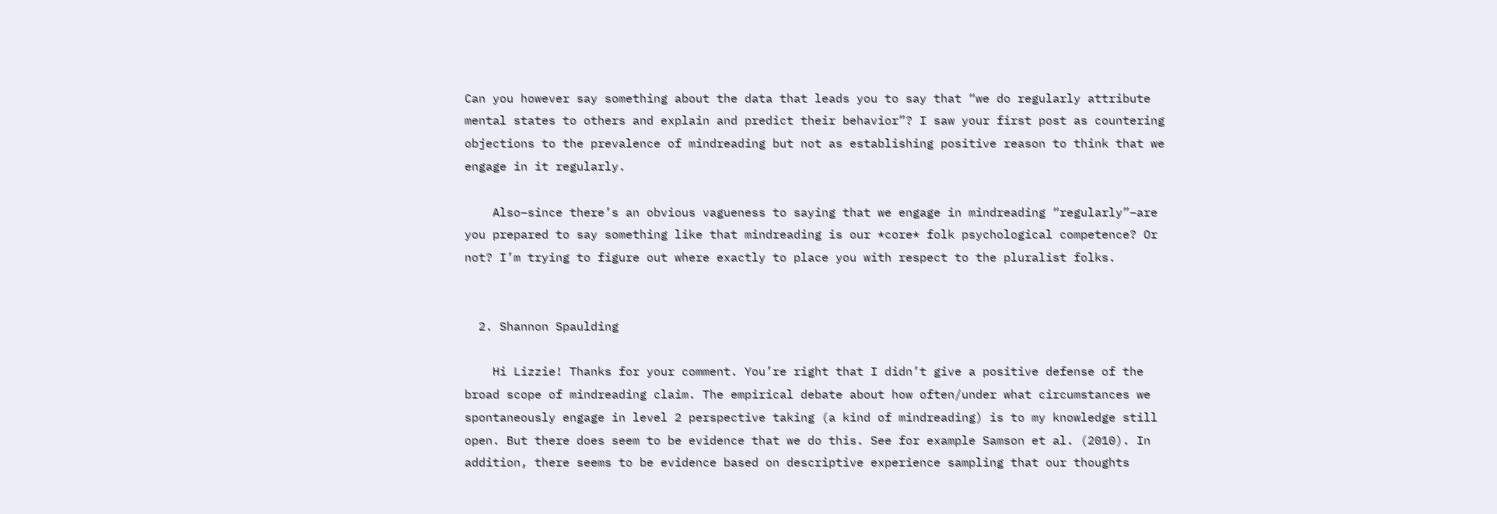Can you however say something about the data that leads you to say that “we do regularly attribute mental states to others and explain and predict their behavior”? I saw your first post as countering objections to the prevalence of mindreading but not as establishing positive reason to think that we engage in it regularly.

    Also–since there’s an obvious vagueness to saying that we engage in mindreading “regularly”–are you prepared to say something like that mindreading is our *core* folk psychological competence? Or not? I’m trying to figure out where exactly to place you with respect to the pluralist folks.


  2. Shannon Spaulding

    Hi Lizzie! Thanks for your comment. You’re right that I didn’t give a positive defense of the broad scope of mindreading claim. The empirical debate about how often/under what circumstances we spontaneously engage in level 2 perspective taking (a kind of mindreading) is to my knowledge still open. But there does seem to be evidence that we do this. See for example Samson et al. (2010). In addition, there seems to be evidence based on descriptive experience sampling that our thoughts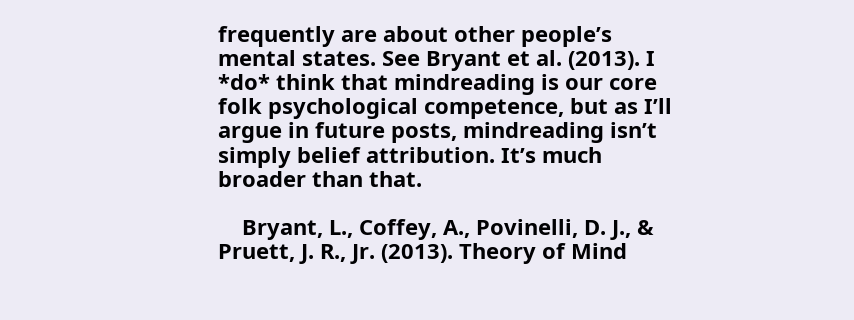frequently are about other people’s mental states. See Bryant et al. (2013). I *do* think that mindreading is our core folk psychological competence, but as I’ll argue in future posts, mindreading isn’t simply belief attribution. It’s much broader than that.

    Bryant, L., Coffey, A., Povinelli, D. J., & Pruett, J. R., Jr. (2013). Theory of Mind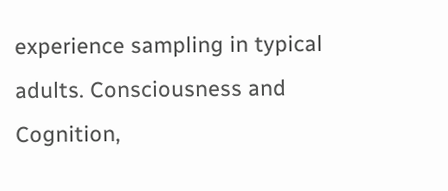experience sampling in typical adults. Consciousness and Cognition,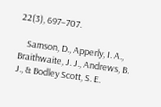22(3), 697–707.

    Samson, D., Apperly, I. A., Braithwaite, J. J., Andrews, B. J., & Bodley Scott, S. E.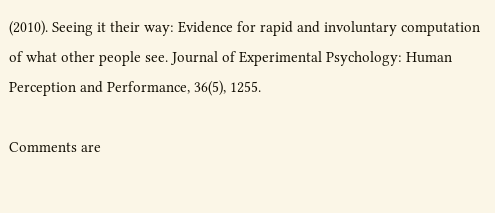(2010). Seeing it their way: Evidence for rapid and involuntary computation of what other people see. Journal of Experimental Psychology: Human Perception and Performance, 36(5), 1255.

Comments are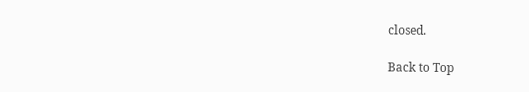closed.

Back to Top